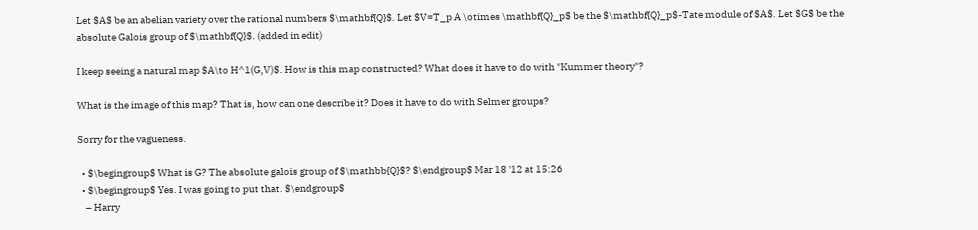Let $A$ be an abelian variety over the rational numbers $\mathbf{Q}$. Let $V=T_p A \otimes \mathbf{Q}_p$ be the $\mathbf{Q}_p$-Tate module of $A$. Let $G$ be the absolute Galois group of $\mathbf{Q}$. (added in edit)

I keep seeing a natural map $A\to H^1(G,V)$. How is this map constructed? What does it have to do with "Kummer theory"?

What is the image of this map? That is, how can one describe it? Does it have to do with Selmer groups?

Sorry for the vagueness.

  • $\begingroup$ What is G? The absolute galois group of $\mathbb{Q}$? $\endgroup$ Mar 18 '12 at 15:26
  • $\begingroup$ Yes. I was going to put that. $\endgroup$
    – Harry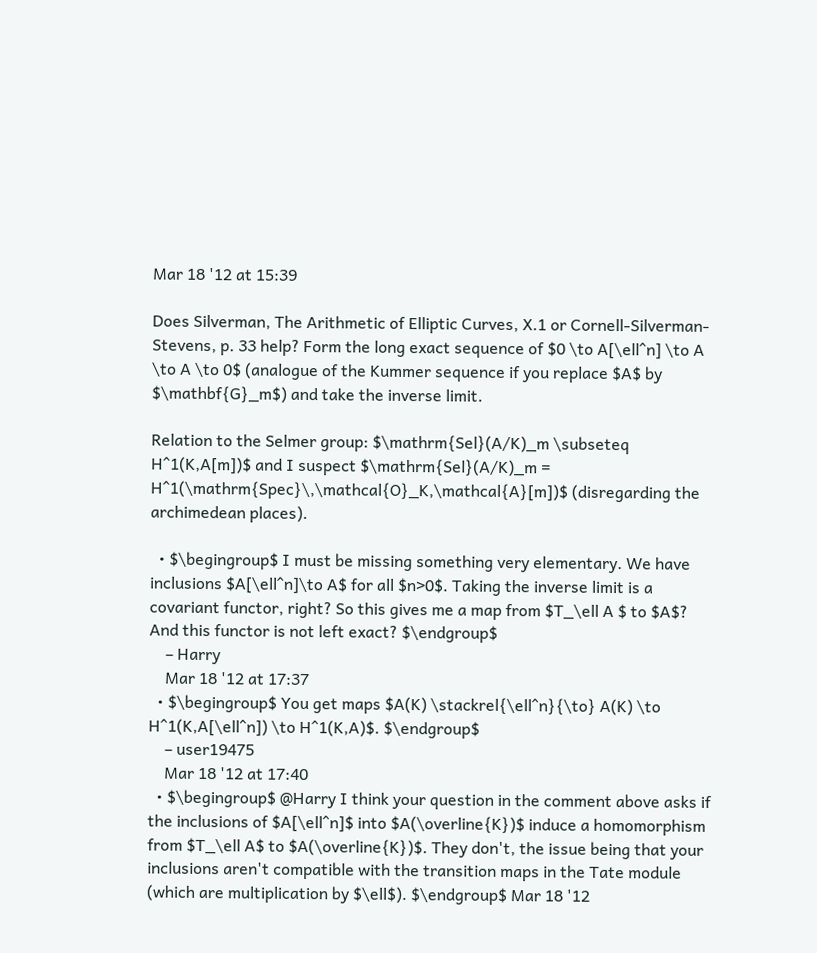Mar 18 '12 at 15:39

Does Silverman, The Arithmetic of Elliptic Curves, X.1 or Cornell-Silverman-Stevens, p. 33 help? Form the long exact sequence of $0 \to A[\ell^n] \to A \to A \to 0$ (analogue of the Kummer sequence if you replace $A$ by $\mathbf{G}_m$) and take the inverse limit.

Relation to the Selmer group: $\mathrm{Sel}(A/K)_m \subseteq H^1(K,A[m])$ and I suspect $\mathrm{Sel}(A/K)_m = H^1(\mathrm{Spec}\,\mathcal{O}_K,\mathcal{A}[m])$ (disregarding the archimedean places).

  • $\begingroup$ I must be missing something very elementary. We have inclusions $A[\ell^n]\to A$ for all $n>0$. Taking the inverse limit is a covariant functor, right? So this gives me a map from $T_\ell A $ to $A$? And this functor is not left exact? $\endgroup$
    – Harry
    Mar 18 '12 at 17:37
  • $\begingroup$ You get maps $A(K) \stackrel{\ell^n}{\to} A(K) \to H^1(K,A[\ell^n]) \to H^1(K,A)$. $\endgroup$
    – user19475
    Mar 18 '12 at 17:40
  • $\begingroup$ @Harry I think your question in the comment above asks if the inclusions of $A[\ell^n]$ into $A(\overline{K})$ induce a homomorphism from $T_\ell A$ to $A(\overline{K})$. They don't, the issue being that your inclusions aren't compatible with the transition maps in the Tate module (which are multiplication by $\ell$). $\endgroup$ Mar 18 '12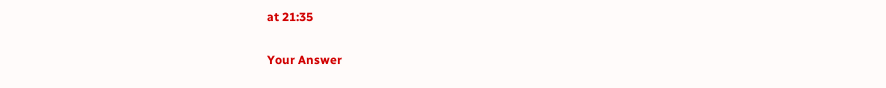at 21:35

Your Answer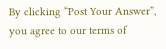By clicking “Post Your Answer”, you agree to our terms of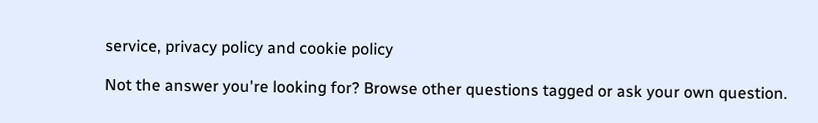service, privacy policy and cookie policy

Not the answer you're looking for? Browse other questions tagged or ask your own question.